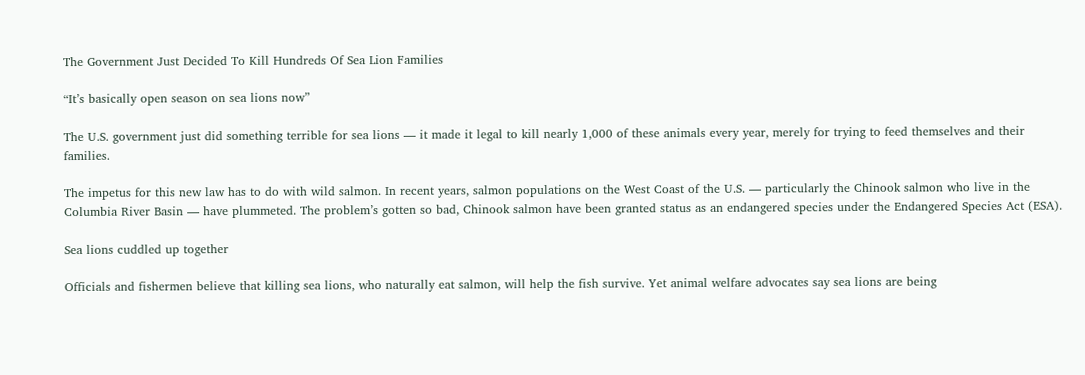The Government Just Decided To Kill Hundreds Of Sea Lion Families

“It’s basically open season on sea lions now”

The U.S. government just did something terrible for sea lions — it made it legal to kill nearly 1,000 of these animals every year, merely for trying to feed themselves and their families.

The impetus for this new law has to do with wild salmon. In recent years, salmon populations on the West Coast of the U.S. — particularly the Chinook salmon who live in the Columbia River Basin — have plummeted. The problem’s gotten so bad, Chinook salmon have been granted status as an endangered species under the Endangered Species Act (ESA).

Sea lions cuddled up together

Officials and fishermen believe that killing sea lions, who naturally eat salmon, will help the fish survive. Yet animal welfare advocates say sea lions are being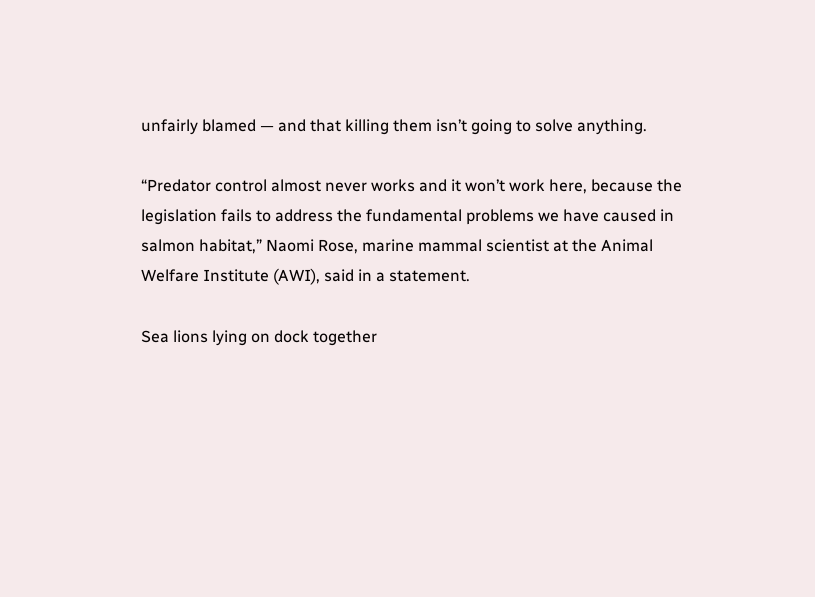unfairly blamed — and that killing them isn’t going to solve anything.

“Predator control almost never works and it won’t work here, because the legislation fails to address the fundamental problems we have caused in salmon habitat,” Naomi Rose, marine mammal scientist at the Animal Welfare Institute (AWI), said in a statement.

Sea lions lying on dock together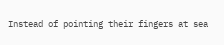Instead of pointing their fingers at sea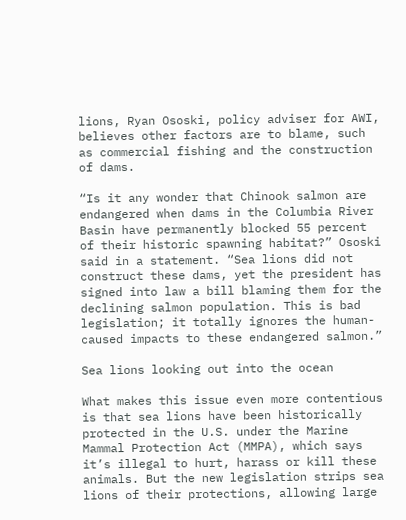lions, Ryan Ososki, policy adviser for AWI, believes other factors are to blame, such as commercial fishing and the construction of dams.

“Is it any wonder that Chinook salmon are endangered when dams in the Columbia River Basin have permanently blocked 55 percent of their historic spawning habitat?” Ososki said in a statement. “Sea lions did not construct these dams, yet the president has signed into law a bill blaming them for the declining salmon population. This is bad legislation; it totally ignores the human-caused impacts to these endangered salmon.”

Sea lions looking out into the ocean

What makes this issue even more contentious is that sea lions have been historically protected in the U.S. under the Marine Mammal Protection Act (MMPA), which says it’s illegal to hurt, harass or kill these animals. But the new legislation strips sea lions of their protections, allowing large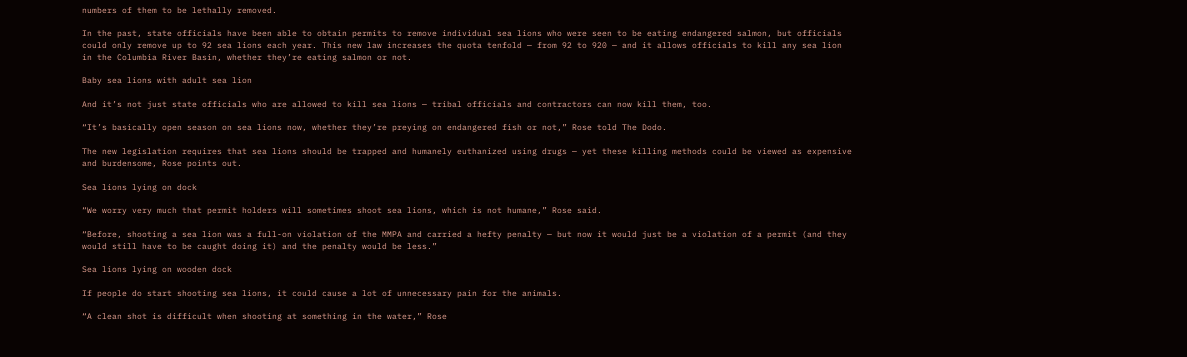numbers of them to be lethally removed.

In the past, state officials have been able to obtain permits to remove individual sea lions who were seen to be eating endangered salmon, but officials could only remove up to 92 sea lions each year. This new law increases the quota tenfold — from 92 to 920 — and it allows officials to kill any sea lion in the Columbia River Basin, whether they’re eating salmon or not.

Baby sea lions with adult sea lion

And it’s not just state officials who are allowed to kill sea lions — tribal officials and contractors can now kill them, too.

“It’s basically open season on sea lions now, whether they’re preying on endangered fish or not,” Rose told The Dodo.

The new legislation requires that sea lions should be trapped and humanely euthanized using drugs — yet these killing methods could be viewed as expensive and burdensome, Rose points out.

Sea lions lying on dock

“We worry very much that permit holders will sometimes shoot sea lions, which is not humane,” Rose said.

“Before, shooting a sea lion was a full-on violation of the MMPA and carried a hefty penalty — but now it would just be a violation of a permit (and they would still have to be caught doing it) and the penalty would be less.”

Sea lions lying on wooden dock

If people do start shooting sea lions, it could cause a lot of unnecessary pain for the animals.

“A clean shot is difficult when shooting at something in the water,” Rose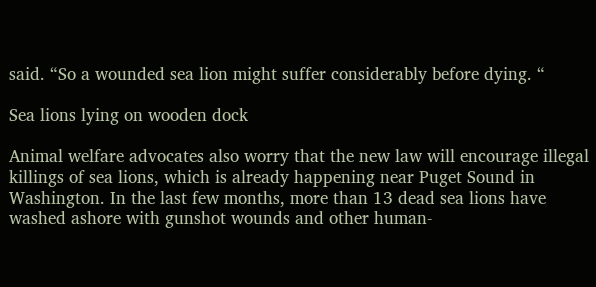said. “So a wounded sea lion might suffer considerably before dying. “

Sea lions lying on wooden dock

Animal welfare advocates also worry that the new law will encourage illegal killings of sea lions, which is already happening near Puget Sound in Washington. In the last few months, more than 13 dead sea lions have washed ashore with gunshot wounds and other human-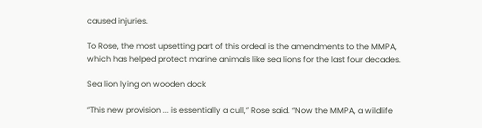caused injuries.

To Rose, the most upsetting part of this ordeal is the amendments to the MMPA, which has helped protect marine animals like sea lions for the last four decades.

Sea lion lying on wooden dock

“This new provision ... is essentially a cull,” Rose said. “Now the MMPA, a wildlife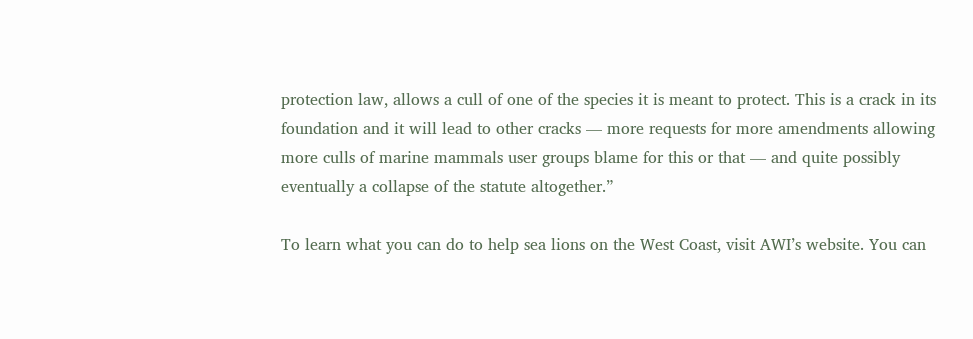protection law, allows a cull of one of the species it is meant to protect. This is a crack in its foundation and it will lead to other cracks — more requests for more amendments allowing more culls of marine mammals user groups blame for this or that — and quite possibly eventually a collapse of the statute altogether.”

To learn what you can do to help sea lions on the West Coast, visit AWI’s website. You can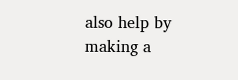also help by making a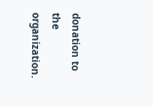donation to the organization.